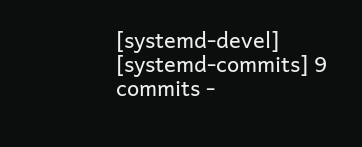[systemd-devel] [systemd-commits] 9 commits -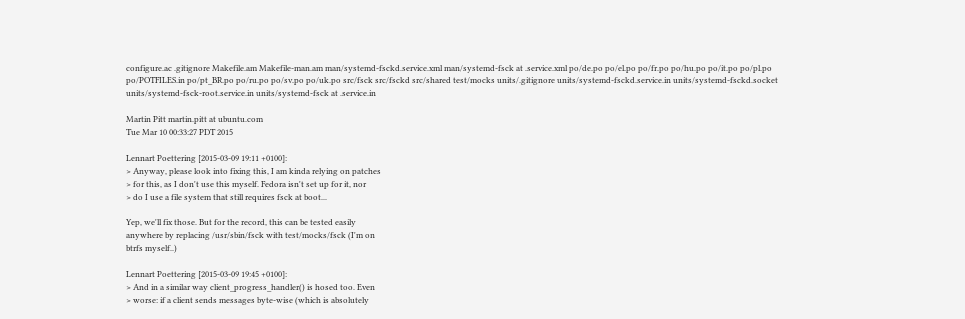configure.ac .gitignore Makefile.am Makefile-man.am man/systemd-fsckd.service.xml man/systemd-fsck at .service.xml po/de.po po/el.po po/fr.po po/hu.po po/it.po po/pl.po po/POTFILES.in po/pt_BR.po po/ru.po po/sv.po po/uk.po src/fsck src/fsckd src/shared test/mocks units/.gitignore units/systemd-fsckd.service.in units/systemd-fsckd.socket units/systemd-fsck-root.service.in units/systemd-fsck at .service.in

Martin Pitt martin.pitt at ubuntu.com
Tue Mar 10 00:33:27 PDT 2015

Lennart Poettering [2015-03-09 19:11 +0100]:
> Anyway, please look into fixing this, I am kinda relying on patches
> for this, as I don't use this myself. Fedora isn't set up for it, nor
> do I use a file system that still requires fsck at boot...

Yep, we'll fix those. But for the record, this can be tested easily
anywhere by replacing /usr/sbin/fsck with test/mocks/fsck (I'm on
btrfs myself..)

Lennart Poettering [2015-03-09 19:45 +0100]:
> And in a similar way client_progress_handler() is hosed too. Even
> worse: if a client sends messages byte-wise (which is absolutely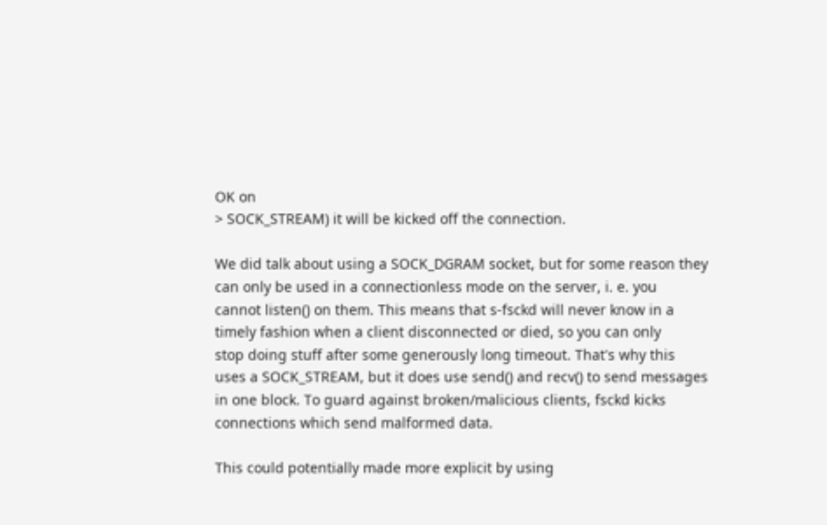OK on
> SOCK_STREAM) it will be kicked off the connection.

We did talk about using a SOCK_DGRAM socket, but for some reason they
can only be used in a connectionless mode on the server, i. e. you
cannot listen() on them. This means that s-fsckd will never know in a
timely fashion when a client disconnected or died, so you can only
stop doing stuff after some generously long timeout. That's why this
uses a SOCK_STREAM, but it does use send() and recv() to send messages
in one block. To guard against broken/malicious clients, fsckd kicks
connections which send malformed data.

This could potentially made more explicit by using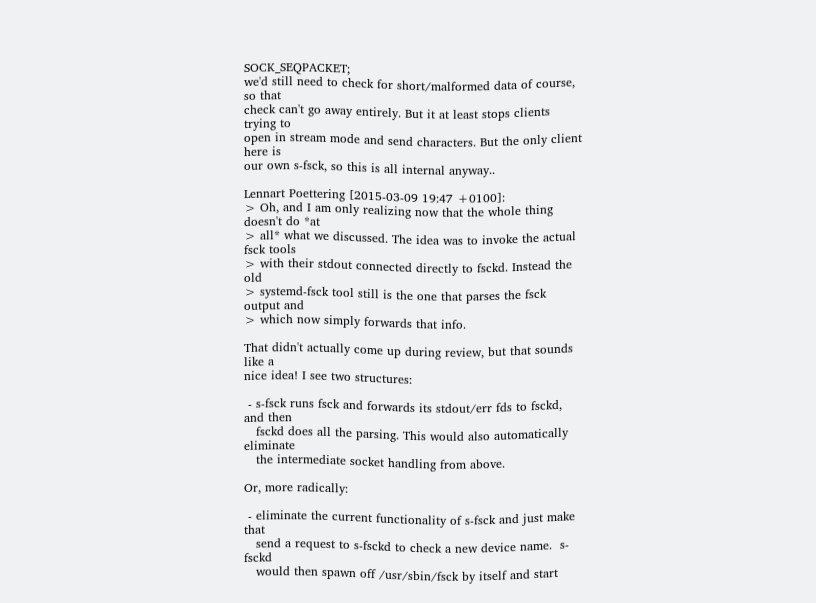SOCK_SEQPACKET;
we'd still need to check for short/malformed data of course, so that
check can't go away entirely. But it at least stops clients trying to
open in stream mode and send characters. But the only client here is
our own s-fsck, so this is all internal anyway..

Lennart Poettering [2015-03-09 19:47 +0100]:
> Oh, and I am only realizing now that the whole thing doesn't do *at
> all* what we discussed. The idea was to invoke the actual fsck tools
> with their stdout connected directly to fsckd. Instead the old
> systemd-fsck tool still is the one that parses the fsck output and
> which now simply forwards that info.

That didn't actually come up during review, but that sounds like a
nice idea! I see two structures:

 - s-fsck runs fsck and forwards its stdout/err fds to fsckd, and then
   fsckd does all the parsing. This would also automatically eliminate
   the intermediate socket handling from above.

Or, more radically:

 - eliminate the current functionality of s-fsck and just make that
   send a request to s-fsckd to check a new device name.  s-fsckd
   would then spawn off /usr/sbin/fsck by itself and start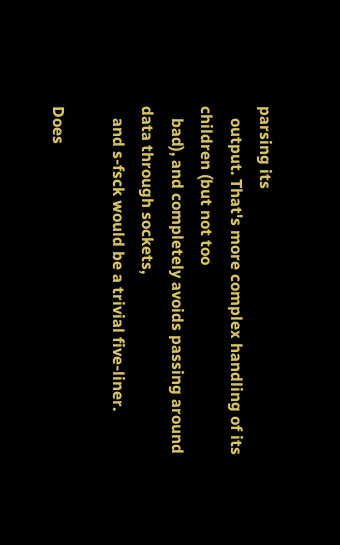parsing its
   output. That's more complex handling of its children (but not too
   bad), and completely avoids passing around data through sockets,
   and s-fsck would be a trivial five-liner.

Does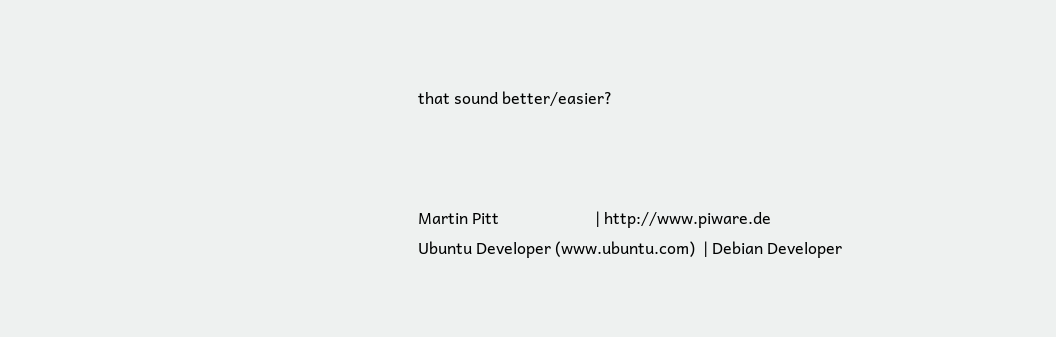that sound better/easier?



Martin Pitt                        | http://www.piware.de
Ubuntu Developer (www.ubuntu.com)  | Debian Developer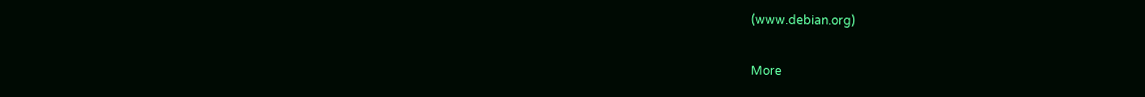(www.debian.org)

More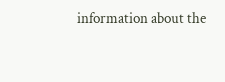information about the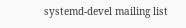systemd-devel mailing list